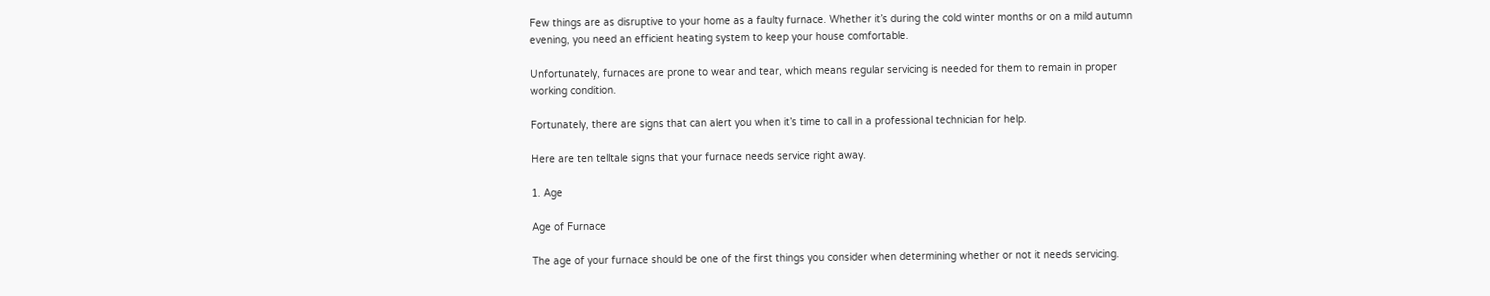Few things are as disruptive to your home as a faulty furnace. Whether it’s during the cold winter months or on a mild autumn evening, you need an efficient heating system to keep your house comfortable.

Unfortunately, furnaces are prone to wear and tear, which means regular servicing is needed for them to remain in proper working condition.

Fortunately, there are signs that can alert you when it’s time to call in a professional technician for help.

Here are ten telltale signs that your furnace needs service right away.

1. Age

Age of Furnace

The age of your furnace should be one of the first things you consider when determining whether or not it needs servicing.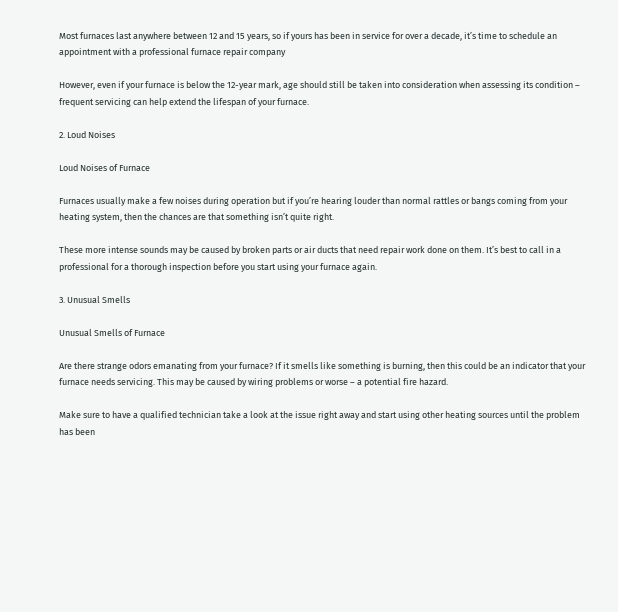Most furnaces last anywhere between 12 and 15 years, so if yours has been in service for over a decade, it’s time to schedule an appointment with a professional furnace repair company

However, even if your furnace is below the 12-year mark, age should still be taken into consideration when assessing its condition – frequent servicing can help extend the lifespan of your furnace.

2. Loud Noises

Loud Noises of Furnace

Furnaces usually make a few noises during operation but if you’re hearing louder than normal rattles or bangs coming from your heating system, then the chances are that something isn’t quite right.

These more intense sounds may be caused by broken parts or air ducts that need repair work done on them. It’s best to call in a professional for a thorough inspection before you start using your furnace again.

3. Unusual Smells

Unusual Smells of Furnace

Are there strange odors emanating from your furnace? If it smells like something is burning, then this could be an indicator that your furnace needs servicing. This may be caused by wiring problems or worse – a potential fire hazard.

Make sure to have a qualified technician take a look at the issue right away and start using other heating sources until the problem has been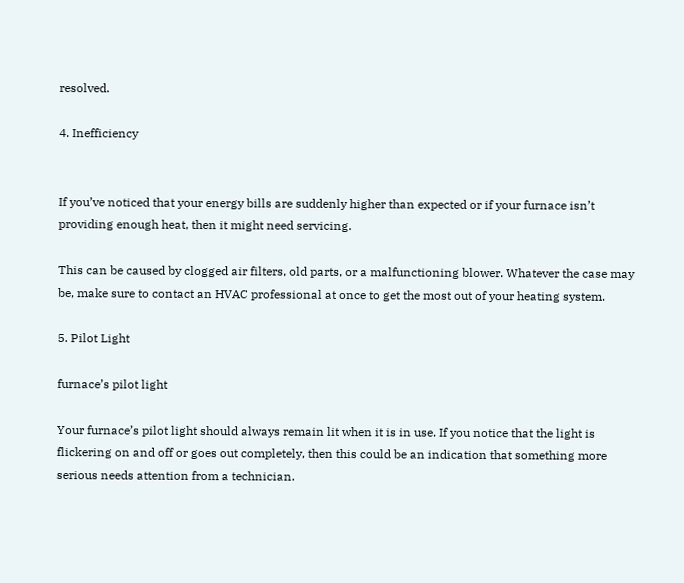resolved.

4. Inefficiency


If you’ve noticed that your energy bills are suddenly higher than expected or if your furnace isn’t providing enough heat, then it might need servicing.

This can be caused by clogged air filters, old parts, or a malfunctioning blower. Whatever the case may be, make sure to contact an HVAC professional at once to get the most out of your heating system.

5. Pilot Light

furnace’s pilot light

Your furnace’s pilot light should always remain lit when it is in use. If you notice that the light is flickering on and off or goes out completely, then this could be an indication that something more serious needs attention from a technician.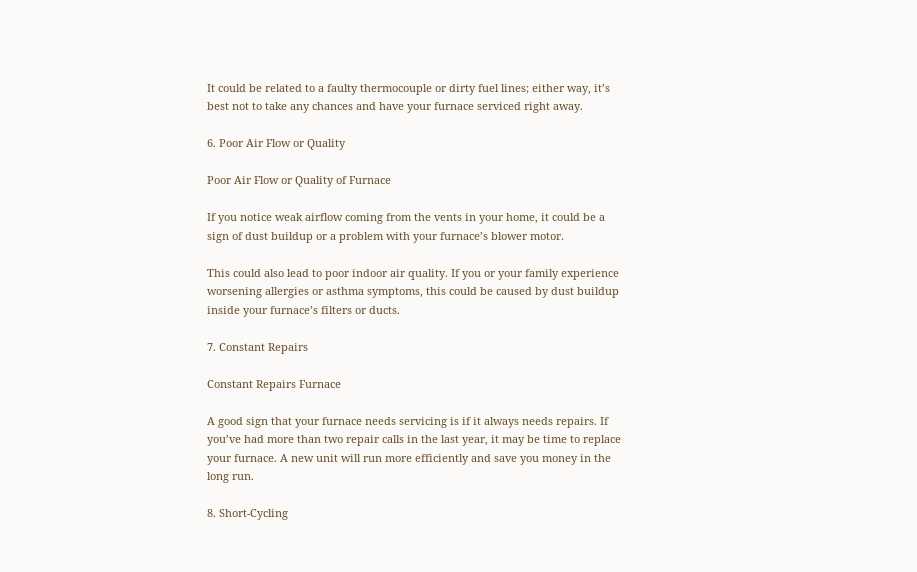It could be related to a faulty thermocouple or dirty fuel lines; either way, it’s best not to take any chances and have your furnace serviced right away.

6. Poor Air Flow or Quality

Poor Air Flow or Quality of Furnace

If you notice weak airflow coming from the vents in your home, it could be a sign of dust buildup or a problem with your furnace’s blower motor.

This could also lead to poor indoor air quality. If you or your family experience worsening allergies or asthma symptoms, this could be caused by dust buildup inside your furnace’s filters or ducts.

7. Constant Repairs

Constant Repairs Furnace

A good sign that your furnace needs servicing is if it always needs repairs. If you’ve had more than two repair calls in the last year, it may be time to replace your furnace. A new unit will run more efficiently and save you money in the long run.

8. Short-Cycling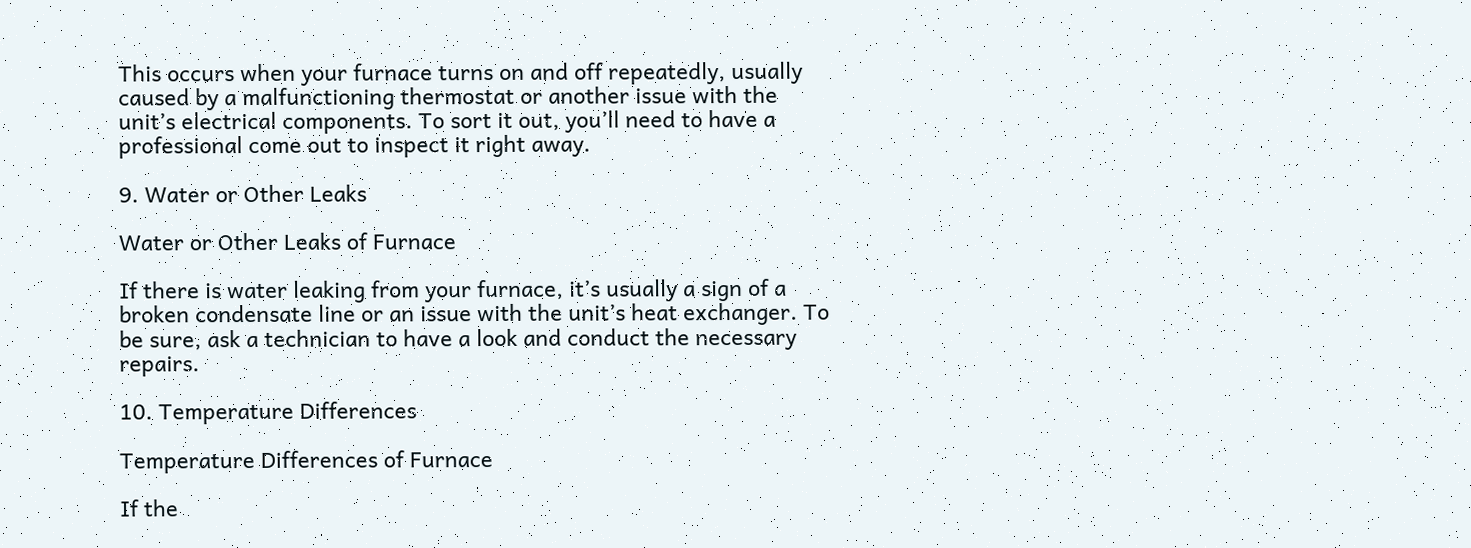This occurs when your furnace turns on and off repeatedly, usually caused by a malfunctioning thermostat or another issue with the unit’s electrical components. To sort it out, you’ll need to have a professional come out to inspect it right away.

9. Water or Other Leaks

Water or Other Leaks of Furnace

If there is water leaking from your furnace, it’s usually a sign of a broken condensate line or an issue with the unit’s heat exchanger. To be sure, ask a technician to have a look and conduct the necessary repairs.

10. Temperature Differences

Temperature Differences of Furnace

If the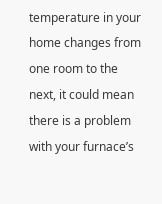temperature in your home changes from one room to the next, it could mean there is a problem with your furnace’s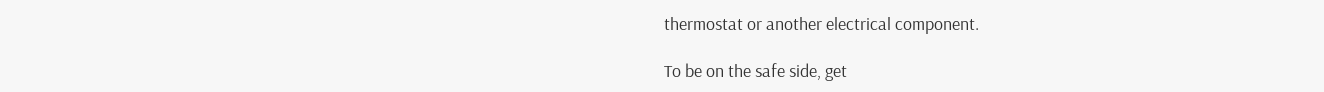thermostat or another electrical component.

To be on the safe side, get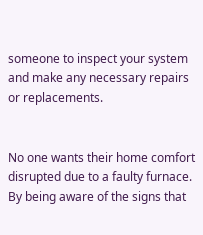someone to inspect your system and make any necessary repairs or replacements.


No one wants their home comfort disrupted due to a faulty furnace. By being aware of the signs that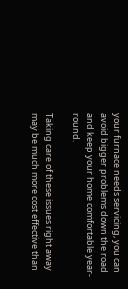your furnace needs servicing, you can avoid bigger problems down the road and keep your home comfortable year-round.

Taking care of these issues right away may be much more cost effective than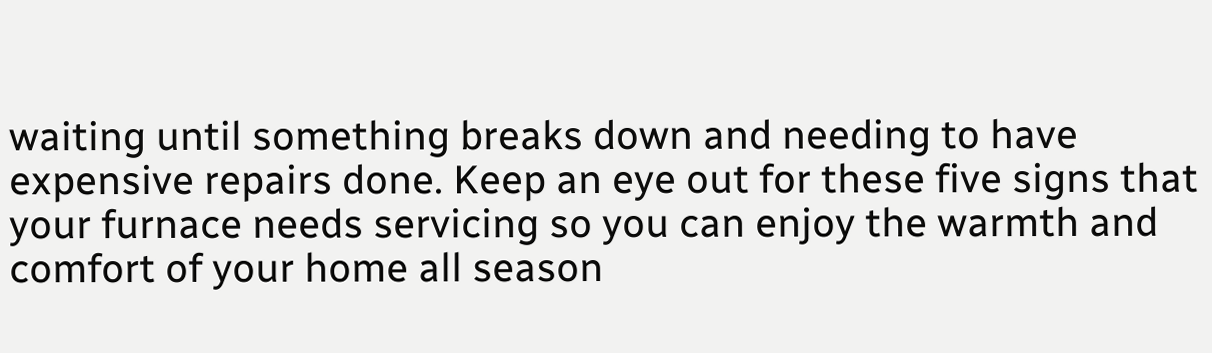waiting until something breaks down and needing to have expensive repairs done. Keep an eye out for these five signs that your furnace needs servicing so you can enjoy the warmth and comfort of your home all season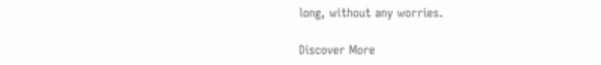long, without any worries.

Discover More